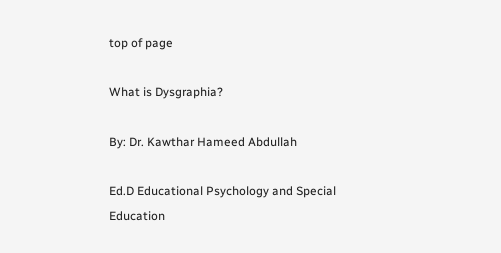top of page

What is Dysgraphia?

By: Dr. Kawthar Hameed Abdullah

Ed.D Educational Psychology and Special Education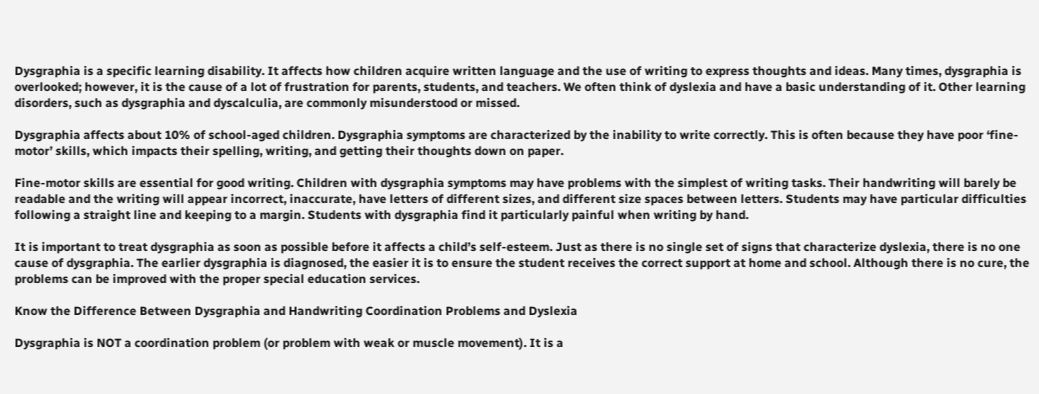Dysgraphia is a specific learning disability. It affects how children acquire written language and the use of writing to express thoughts and ideas. Many times, dysgraphia is overlooked; however, it is the cause of a lot of frustration for parents, students, and teachers. We often think of dyslexia and have a basic understanding of it. Other learning disorders, such as dysgraphia and dyscalculia, are commonly misunderstood or missed.

Dysgraphia affects about 10% of school-aged children. Dysgraphia symptoms are characterized by the inability to write correctly. This is often because they have poor ‘fine-motor’ skills, which impacts their spelling, writing, and getting their thoughts down on paper.

Fine-motor skills are essential for good writing. Children with dysgraphia symptoms may have problems with the simplest of writing tasks. Their handwriting will barely be readable and the writing will appear incorrect, inaccurate, have letters of different sizes, and different size spaces between letters. Students may have particular difficulties following a straight line and keeping to a margin. Students with dysgraphia find it particularly painful when writing by hand.

It is important to treat dysgraphia as soon as possible before it affects a child’s self-esteem. Just as there is no single set of signs that characterize dyslexia, there is no one cause of dysgraphia. The earlier dysgraphia is diagnosed, the easier it is to ensure the student receives the correct support at home and school. Although there is no cure, the problems can be improved with the proper special education services.

Know the Difference Between Dysgraphia and Handwriting Coordination Problems and Dyslexia

Dysgraphia is NOT a coordination problem (or problem with weak or muscle movement). It is a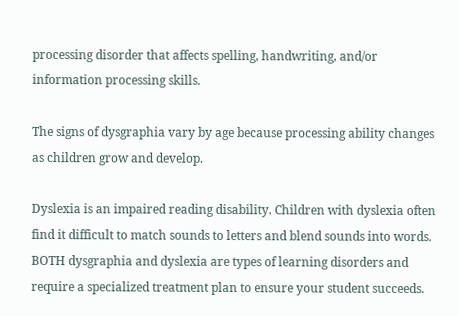processing disorder that affects spelling, handwriting, and/or information processing skills.

The signs of dysgraphia vary by age because processing ability changes as children grow and develop.

Dyslexia is an impaired reading disability. Children with dyslexia often find it difficult to match sounds to letters and blend sounds into words. BOTH dysgraphia and dyslexia are types of learning disorders and require a specialized treatment plan to ensure your student succeeds.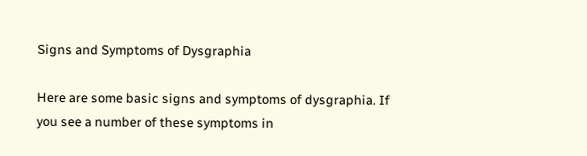Signs and Symptoms of Dysgraphia

Here are some basic signs and symptoms of dysgraphia. If you see a number of these symptoms in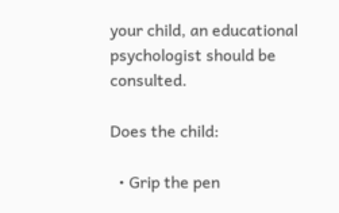your child, an educational psychologist should be consulted.

Does the child:

  • Grip the pen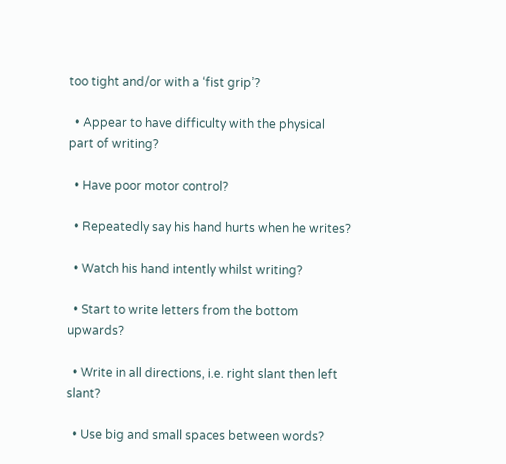too tight and/or with a ‘fist grip’?

  • Appear to have difficulty with the physical part of writing?

  • Have poor motor control?

  • Repeatedly say his hand hurts when he writes?

  • Watch his hand intently whilst writing?

  • Start to write letters from the bottom upwards?

  • Write in all directions, i.e. right slant then left slant?

  • Use big and small spaces between words?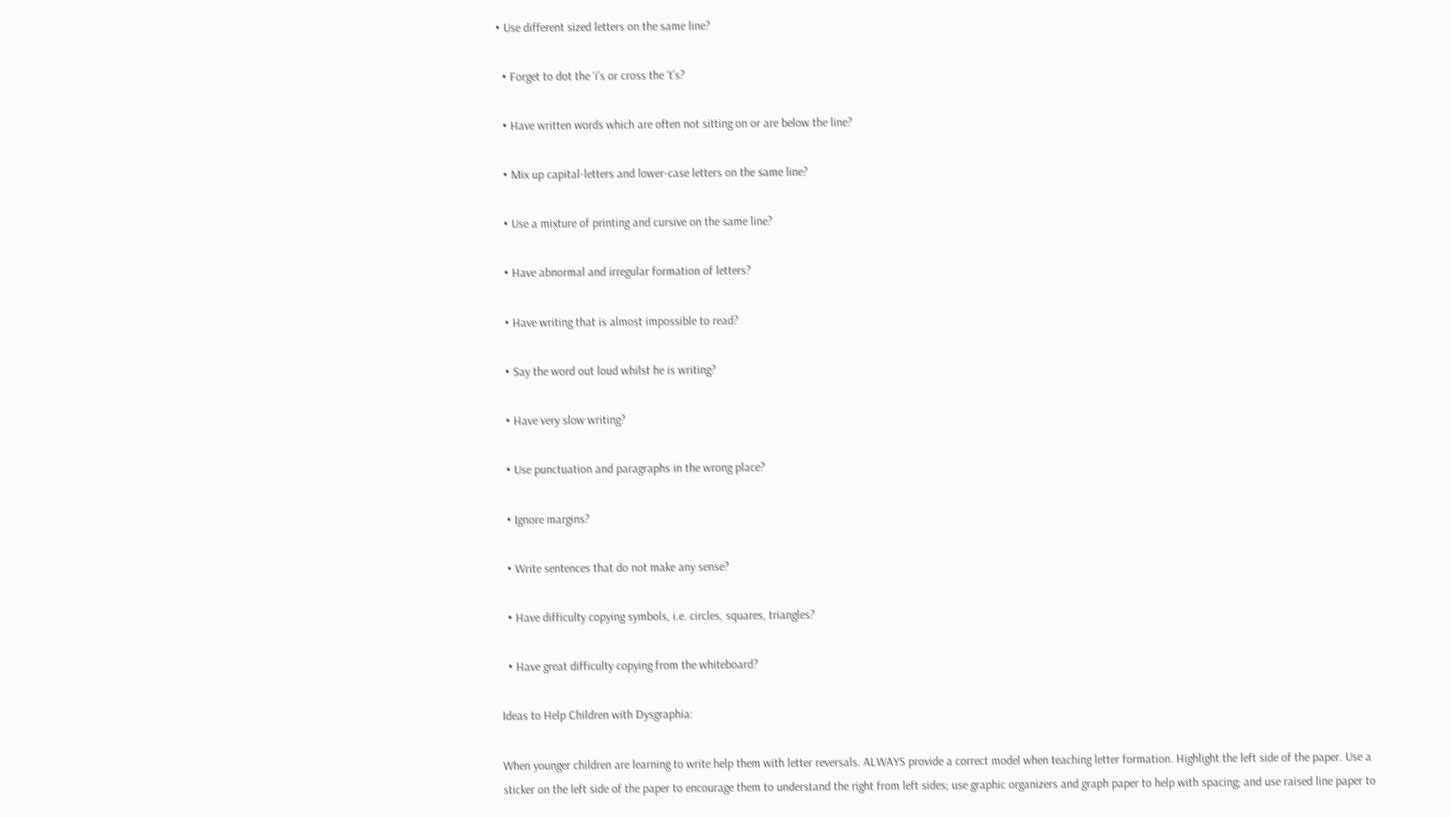• Use different sized letters on the same line?

  • Forget to dot the ‘i’s or cross the ‘t’s?

  • Have written words which are often not sitting on or are below the line?

  • Mix up capital-letters and lower-case letters on the same line?

  • Use a mixture of printing and cursive on the same line?

  • Have abnormal and irregular formation of letters?

  • Have writing that is almost impossible to read?

  • Say the word out loud whilst he is writing?

  • Have very slow writing?

  • Use punctuation and paragraphs in the wrong place?

  • Ignore margins?

  • Write sentences that do not make any sense?

  • Have difficulty copying symbols, i.e. circles, squares, triangles?

  • Have great difficulty copying from the whiteboard?

Ideas to Help Children with Dysgraphia:

When younger children are learning to write help them with letter reversals. ALWAYS provide a correct model when teaching letter formation. Highlight the left side of the paper. Use a sticker on the left side of the paper to encourage them to understand the right from left sides; use graphic organizers and graph paper to help with spacing; and use raised line paper to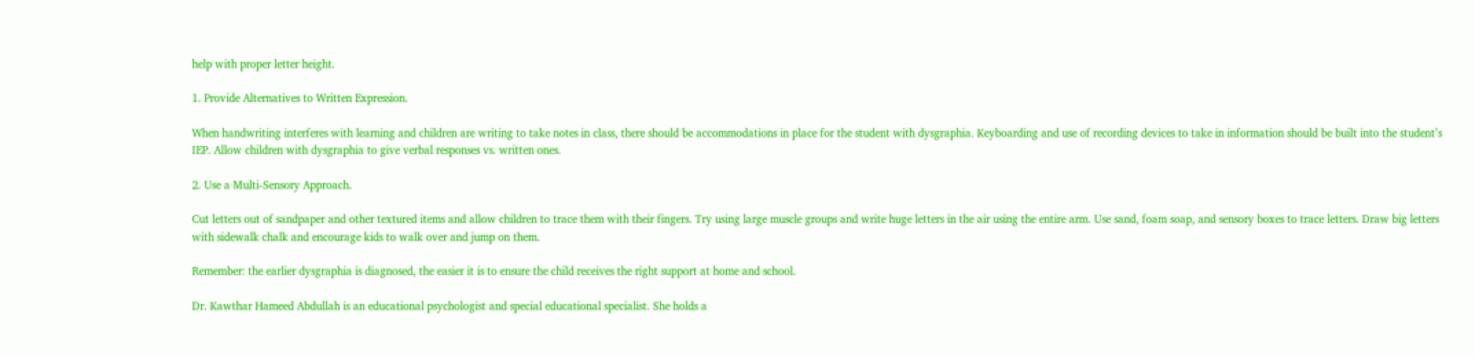help with proper letter height.

1. Provide Alternatives to Written Expression.

When handwriting interferes with learning and children are writing to take notes in class, there should be accommodations in place for the student with dysgraphia. Keyboarding and use of recording devices to take in information should be built into the student’s IEP. Allow children with dysgraphia to give verbal responses vs. written ones.

2. Use a Multi-Sensory Approach.

Cut letters out of sandpaper and other textured items and allow children to trace them with their fingers. Try using large muscle groups and write huge letters in the air using the entire arm. Use sand, foam soap, and sensory boxes to trace letters. Draw big letters with sidewalk chalk and encourage kids to walk over and jump on them.

Remember: the earlier dysgraphia is diagnosed, the easier it is to ensure the child receives the right support at home and school.

Dr. Kawthar Hameed Abdullah is an educational psychologist and special educational specialist. She holds a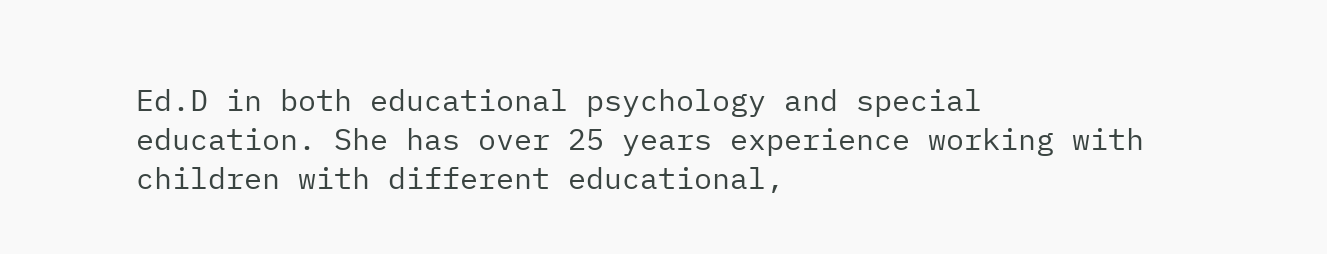Ed.D in both educational psychology and special education. She has over 25 years experience working with children with different educational,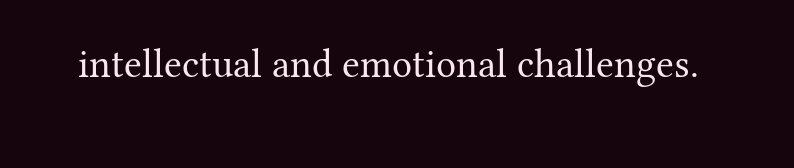intellectual and emotional challenges.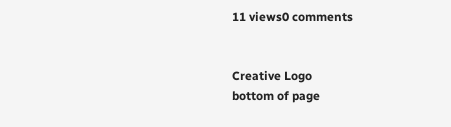11 views0 comments


Creative Logo
bottom of page